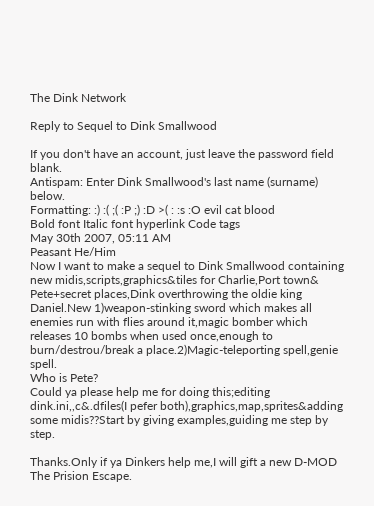The Dink Network

Reply to Sequel to Dink Smallwood

If you don't have an account, just leave the password field blank.
Antispam: Enter Dink Smallwood's last name (surname) below.
Formatting: :) :( ;( :P ;) :D >( : :s :O evil cat blood
Bold font Italic font hyperlink Code tags
May 30th 2007, 05:11 AM
Peasant He/Him
Now I want to make a sequel to Dink Smallwood containing new midis,scripts,graphics&tiles for Charlie,Port town& Pete+secret places,Dink overthrowing the oldie king Daniel.New 1)weapon-stinking sword which makes all enemies run with flies around it,magic bomber which releases 10 bombs when used once,enough to burn/destrou/break a place.2)Magic-teleporting spell,genie spell.
Who is Pete?
Could ya please help me for doing this;editing dink.ini,,c&.dfiles(I pefer both),graphics,map,sprites&adding some midis??Start by giving examples,guiding me step by step.

Thanks.Only if ya Dinkers help me,I will gift a new D-MOD The Prision Escape.